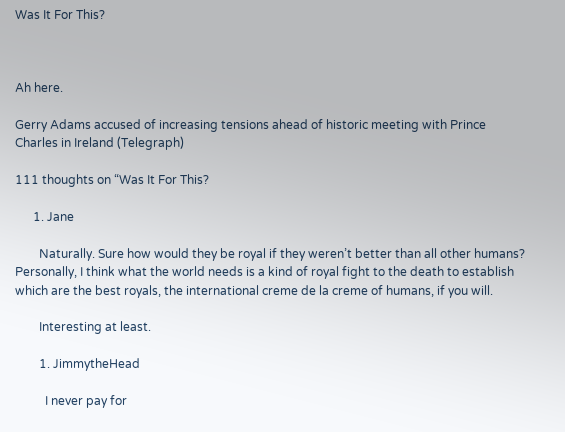Was It For This?



Ah here.

Gerry Adams accused of increasing tensions ahead of historic meeting with Prince Charles in Ireland (Telegraph)

111 thoughts on “Was It For This?

      1. Jane

        Naturally. Sure how would they be royal if they weren’t better than all other humans? Personally, I think what the world needs is a kind of royal fight to the death to establish which are the best royals, the international creme de la creme of humans, if you will.

        Interesting at least.

        1. JimmytheHead

          I never pay for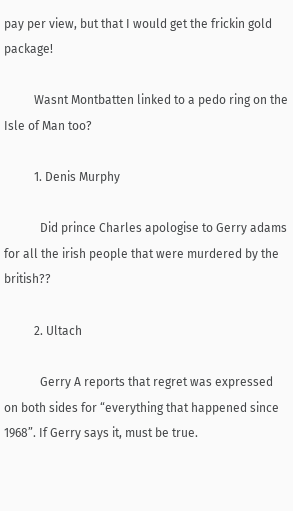pay per view, but that I would get the frickin gold package!

          Wasnt Montbatten linked to a pedo ring on the Isle of Man too?

          1. Denis Murphy

            Did prince Charles apologise to Gerry adams for all the irish people that were murdered by the british??

          2. Ultach

            Gerry A reports that regret was expressed on both sides for “everything that happened since 1968”. If Gerry says it, must be true.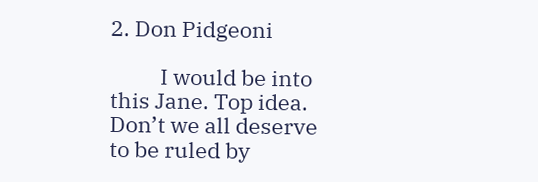2. Don Pidgeoni

          I would be into this Jane. Top idea. Don’t we all deserve to be ruled by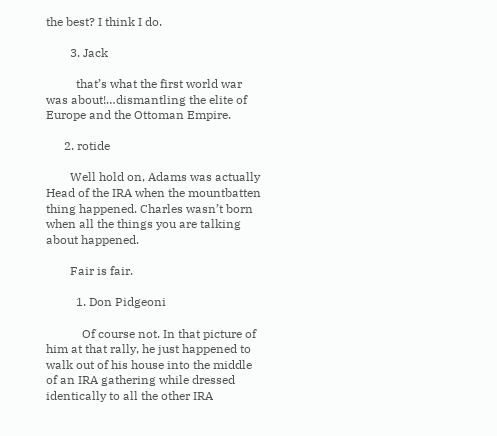the best? I think I do.

        3. Jack

          that’s what the first world war was about!…dismantling the elite of Europe and the Ottoman Empire.

      2. rotide

        Well hold on, Adams was actually Head of the IRA when the mountbatten thing happened. Charles wasn’t born when all the things you are talking about happened.

        Fair is fair.

          1. Don Pidgeoni

            Of course not. In that picture of him at that rally, he just happened to walk out of his house into the middle of an IRA gathering while dressed identically to all the other IRA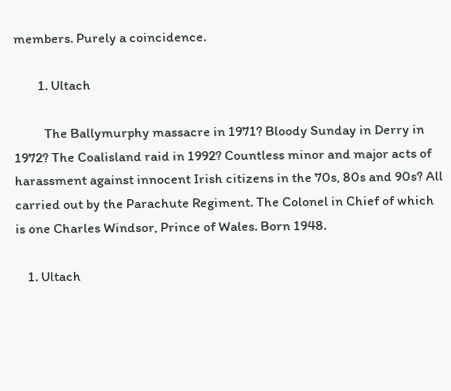members. Purely a coincidence.

        1. Ultach

          The Ballymurphy massacre in 1971? Bloody Sunday in Derry in 1972? The Coalisland raid in 1992? Countless minor and major acts of harassment against innocent Irish citizens in the 70s, 80s and 90s? All carried out by the Parachute Regiment. The Colonel in Chief of which is one Charles Windsor, Prince of Wales. Born 1948.

    1. Ultach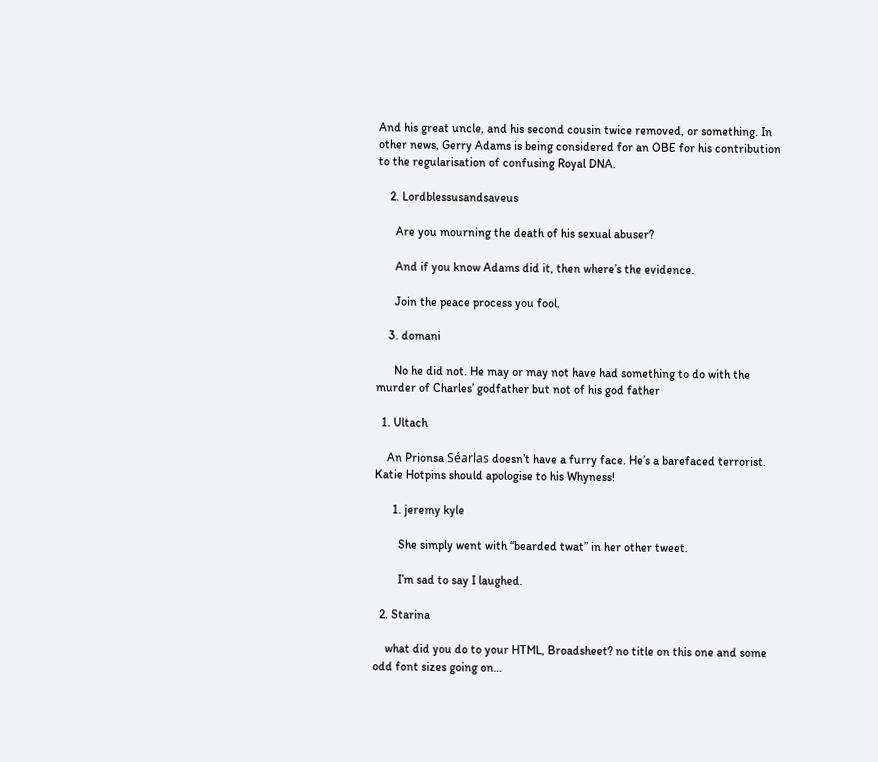And his great uncle, and his second cousin twice removed, or something. In other news, Gerry Adams is being considered for an OBE for his contribution to the regularisation of confusing Royal DNA.

    2. Lordblessusandsaveus

      Are you mourning the death of his sexual abuser?

      And if you know Adams did it, then where’s the evidence.

      Join the peace process you fool.

    3. domani

      No he did not. He may or may not have had something to do with the murder of Charles’ godfather but not of his god father

  1. Ultach

    An Prionsa Séarlas doesn’t have a furry face. He’s a barefaced terrorist. Katie Hotpins should apologise to his Whyness!

      1. jeremy kyle

        She simply went with “bearded twat” in her other tweet.

        I’m sad to say I laughed.

  2. Starina

    what did you do to your HTML, Broadsheet? no title on this one and some odd font sizes going on…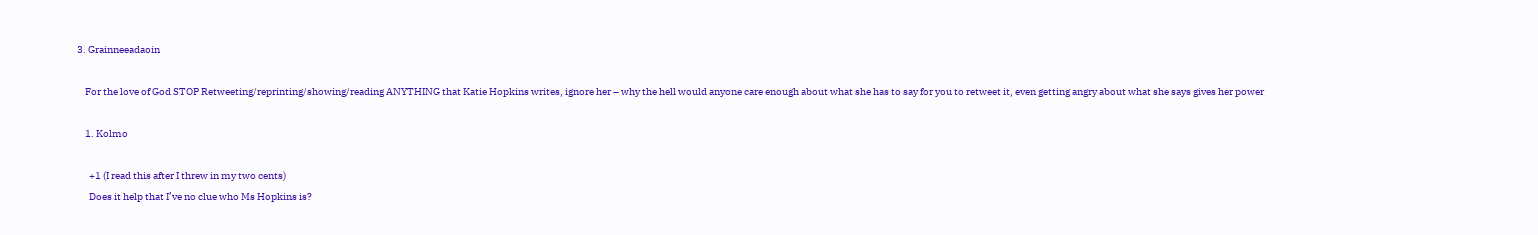3. Grainneeadaoin

    For the love of God STOP Retweeting/reprinting/showing/reading ANYTHING that Katie Hopkins writes, ignore her – why the hell would anyone care enough about what she has to say for you to retweet it, even getting angry about what she says gives her power

    1. Kolmo

      +1 (I read this after I threw in my two cents)
      Does it help that I’ve no clue who Ms Hopkins is?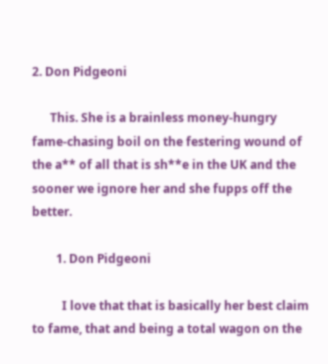2. Don Pidgeoni

      This. She is a brainless money-hungry fame-chasing boil on the festering wound of the a** of all that is sh**e in the UK and the sooner we ignore her and she fupps off the better.

        1. Don Pidgeoni

          I love that that is basically her best claim to fame, that and being a total wagon on the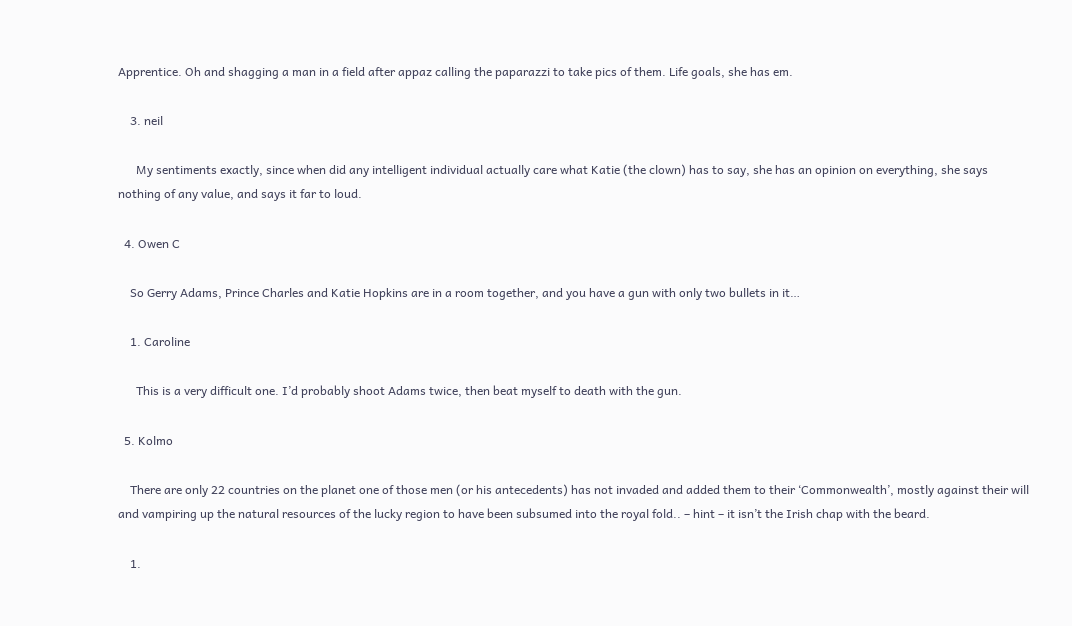Apprentice. Oh and shagging a man in a field after appaz calling the paparazzi to take pics of them. Life goals, she has em.

    3. neil

      My sentiments exactly, since when did any intelligent individual actually care what Katie (the clown) has to say, she has an opinion on everything, she says nothing of any value, and says it far to loud.

  4. Owen C

    So Gerry Adams, Prince Charles and Katie Hopkins are in a room together, and you have a gun with only two bullets in it…

    1. Caroline

      This is a very difficult one. I’d probably shoot Adams twice, then beat myself to death with the gun.

  5. Kolmo

    There are only 22 countries on the planet one of those men (or his antecedents) has not invaded and added them to their ‘Commonwealth’, mostly against their will and vampiring up the natural resources of the lucky region to have been subsumed into the royal fold.. – hint – it isn’t the Irish chap with the beard.

    1.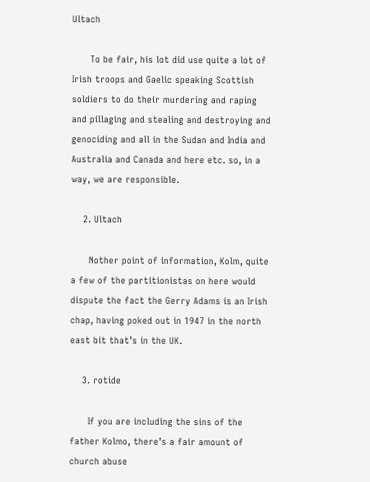Ultach

      To be fair, his lot did use quite a lot of Irish troops and Gaelic speaking Scottish soldiers to do their murdering and raping and pillaging and stealing and destroying and genociding and all in the Sudan and India and Australia and Canada and here etc. so, in a way, we are responsible.

    2. Ultach

      Nother point of information, Kolm, quite a few of the partitionistas on here would dispute the fact the Gerry Adams is an Irish chap, having poked out in 1947 in the north east bit that’s in the UK.

    3. rotide

      If you are including the sins of the father Kolmo, there’s a fair amount of church abuse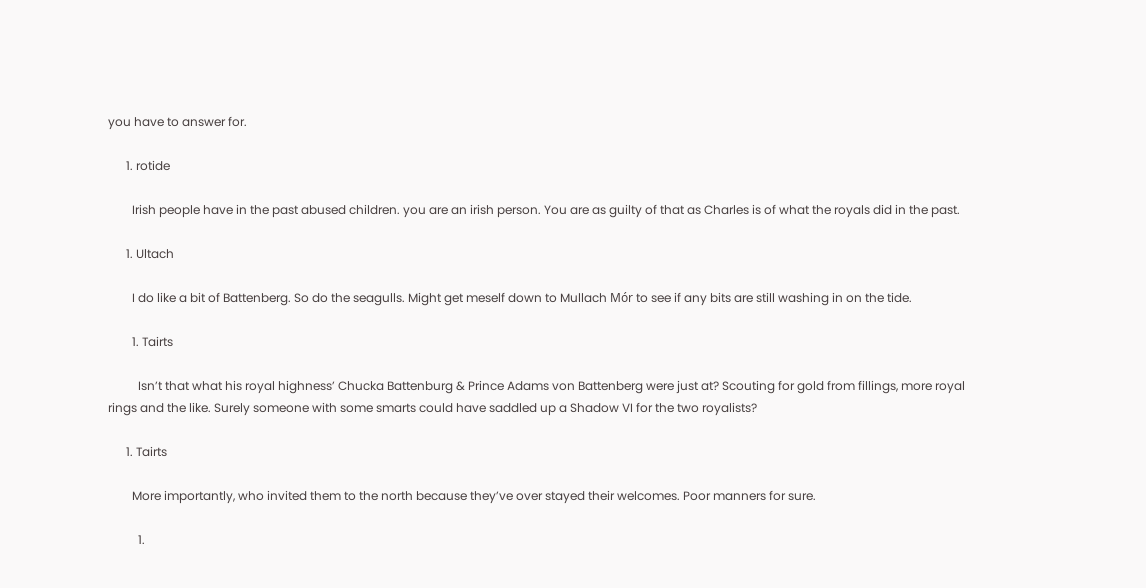you have to answer for.

      1. rotide

        Irish people have in the past abused children. you are an irish person. You are as guilty of that as Charles is of what the royals did in the past.

      1. Ultach

        I do like a bit of Battenberg. So do the seagulls. Might get meself down to Mullach Mór to see if any bits are still washing in on the tide.

        1. Tairts

          Isn’t that what his royal highness’ Chucka Battenburg & Prince Adams von Battenberg were just at? Scouting for gold from fillings, more royal rings and the like. Surely someone with some smarts could have saddled up a Shadow VI for the two royalists?

      1. Tairts

        More importantly, who invited them to the north because they’ve over stayed their welcomes. Poor manners for sure.

          1.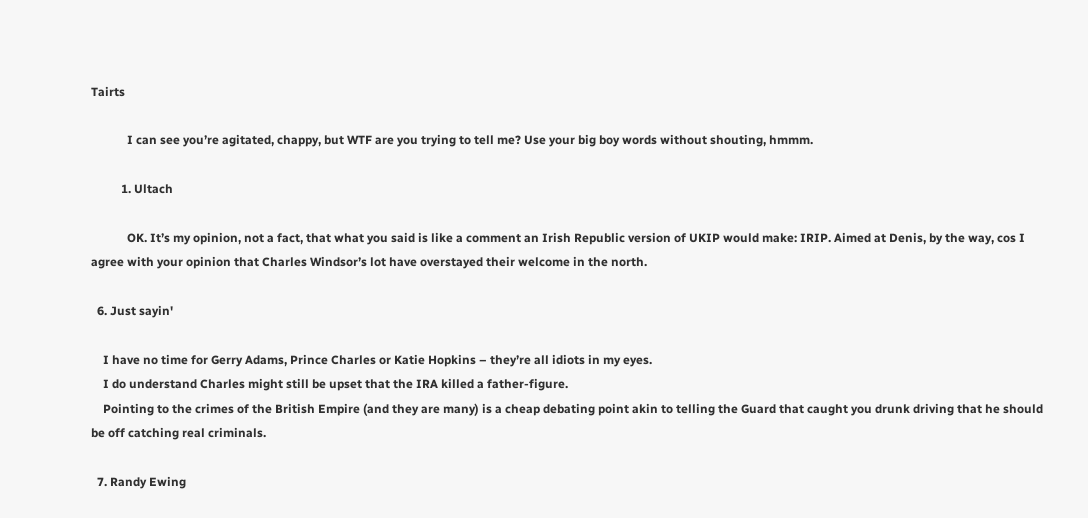Tairts

            I can see you’re agitated, chappy, but WTF are you trying to tell me? Use your big boy words without shouting, hmmm.

          1. Ultach

            OK. It’s my opinion, not a fact, that what you said is like a comment an Irish Republic version of UKIP would make: IRIP. Aimed at Denis, by the way, cos I agree with your opinion that Charles Windsor’s lot have overstayed their welcome in the north.

  6. Just sayin'

    I have no time for Gerry Adams, Prince Charles or Katie Hopkins – they’re all idiots in my eyes.
    I do understand Charles might still be upset that the IRA killed a father-figure.
    Pointing to the crimes of the British Empire (and they are many) is a cheap debating point akin to telling the Guard that caught you drunk driving that he should be off catching real criminals.

  7. Randy Ewing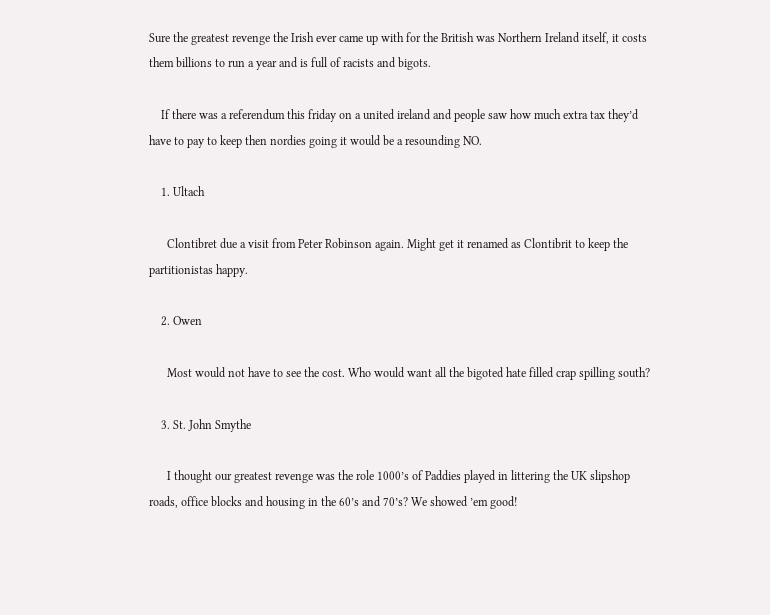Sure the greatest revenge the Irish ever came up with for the British was Northern Ireland itself, it costs them billions to run a year and is full of racists and bigots.

    If there was a referendum this friday on a united ireland and people saw how much extra tax they’d have to pay to keep then nordies going it would be a resounding NO.

    1. Ultach

      Clontibret due a visit from Peter Robinson again. Might get it renamed as Clontibrit to keep the partitionistas happy.

    2. Owen

      Most would not have to see the cost. Who would want all the bigoted hate filled crap spilling south?

    3. St. John Smythe

      I thought our greatest revenge was the role 1000’s of Paddies played in littering the UK slipshop roads, office blocks and housing in the 60’s and 70’s? We showed ’em good!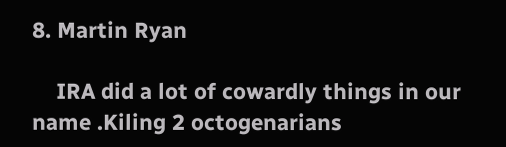8. Martin Ryan

    IRA did a lot of cowardly things in our name .Kiling 2 octogenarians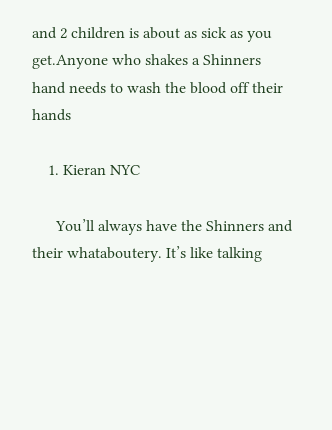and 2 children is about as sick as you get.Anyone who shakes a Shinners hand needs to wash the blood off their hands

    1. Kieran NYC

      You’ll always have the Shinners and their whataboutery. It’s like talking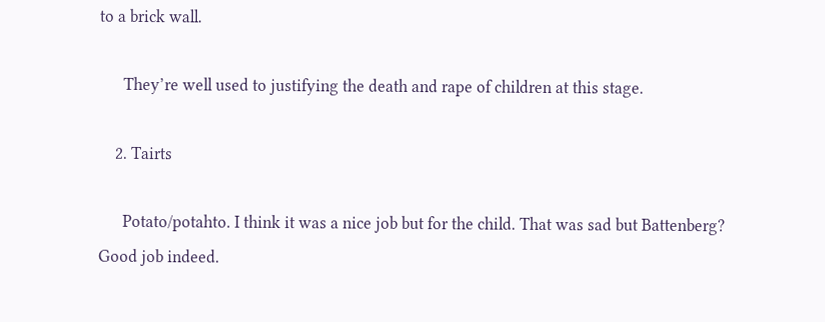to a brick wall.

      They’re well used to justifying the death and rape of children at this stage.

    2. Tairts

      Potato/potahto. I think it was a nice job but for the child. That was sad but Battenberg? Good job indeed.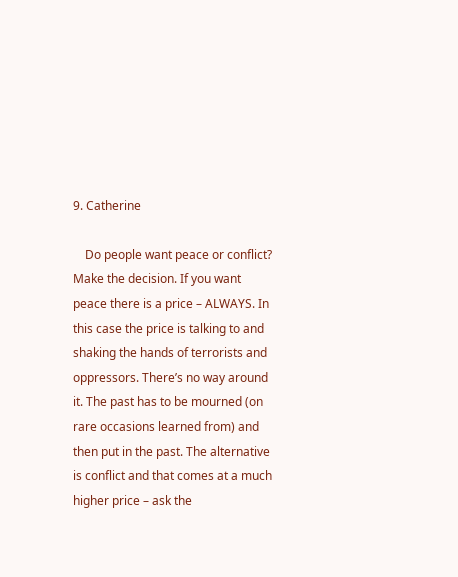9. Catherine

    Do people want peace or conflict? Make the decision. If you want peace there is a price – ALWAYS. In this case the price is talking to and shaking the hands of terrorists and oppressors. There’s no way around it. The past has to be mourned (on rare occasions learned from) and then put in the past. The alternative is conflict and that comes at a much higher price – ask the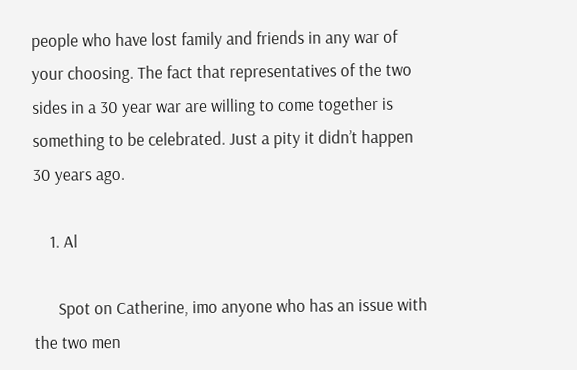people who have lost family and friends in any war of your choosing. The fact that representatives of the two sides in a 30 year war are willing to come together is something to be celebrated. Just a pity it didn’t happen 30 years ago.

    1. Al

      Spot on Catherine, imo anyone who has an issue with the two men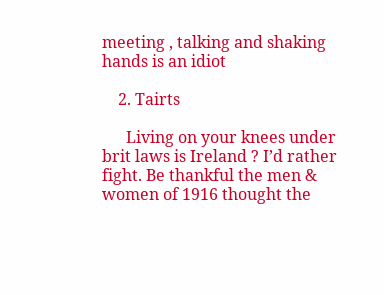meeting , talking and shaking hands is an idiot

    2. Tairts

      Living on your knees under brit laws is Ireland ? I’d rather fight. Be thankful the men & women of 1916 thought the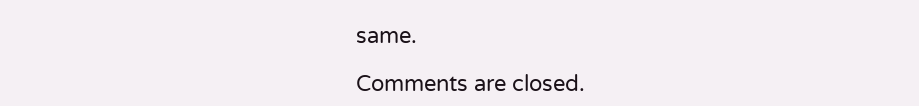same.

Comments are closed.